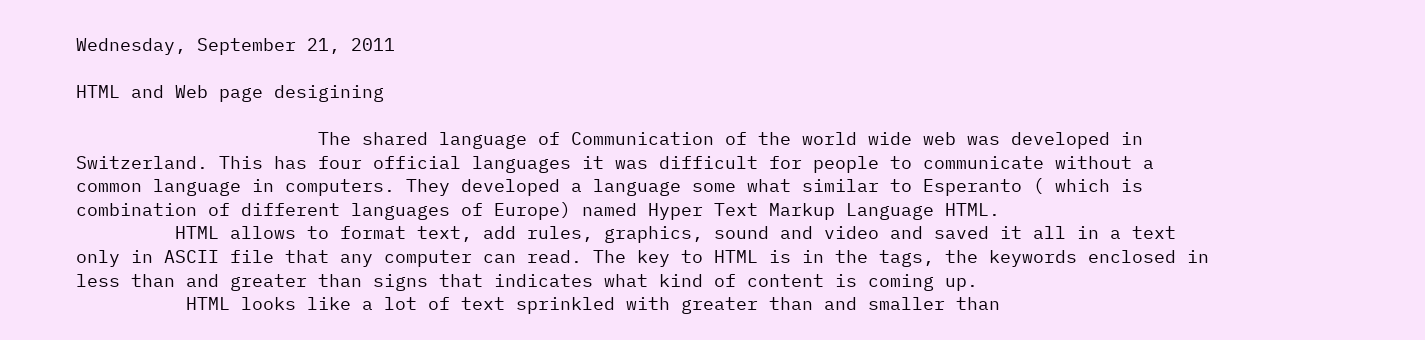Wednesday, September 21, 2011

HTML and Web page desigining

                      The shared language of Communication of the world wide web was developed in Switzerland. This has four official languages it was difficult for people to communicate without a common language in computers. They developed a language some what similar to Esperanto ( which is combination of different languages of Europe) named Hyper Text Markup Language HTML.
         HTML allows to format text, add rules, graphics, sound and video and saved it all in a text only in ASCII file that any computer can read. The key to HTML is in the tags, the keywords enclosed in less than and greater than signs that indicates what kind of content is coming up.
          HTML looks like a lot of text sprinkled with greater than and smaller than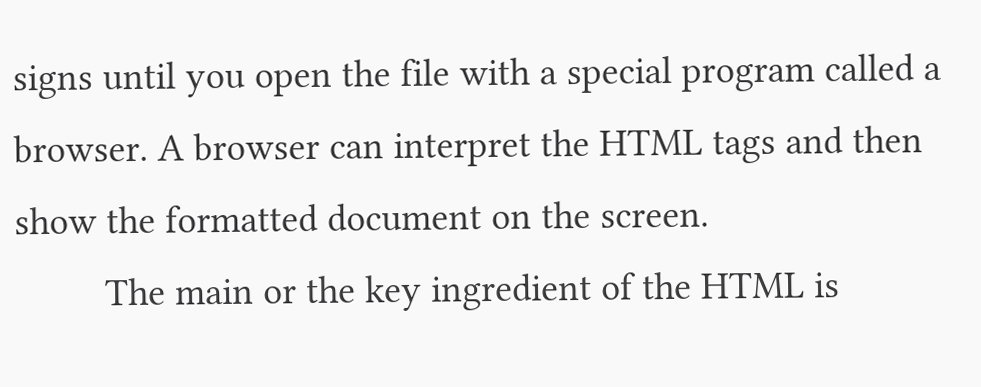signs until you open the file with a special program called a browser. A browser can interpret the HTML tags and then show the formatted document on the screen.
         The main or the key ingredient of the HTML is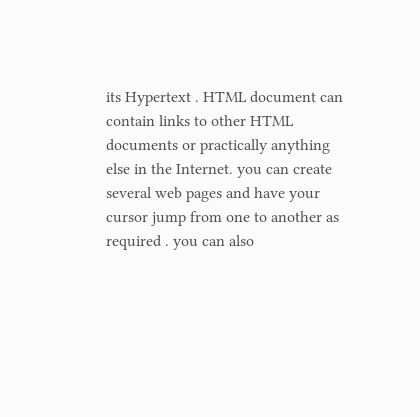its Hypertext . HTML document can contain links to other HTML documents or practically anything else in the Internet. you can create several web pages and have your cursor jump from one to another as required . you can also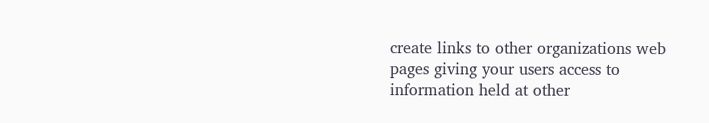create links to other organizations web pages giving your users access to information held at other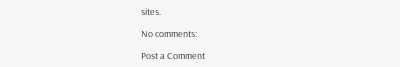sites.

No comments:

Post a Comment